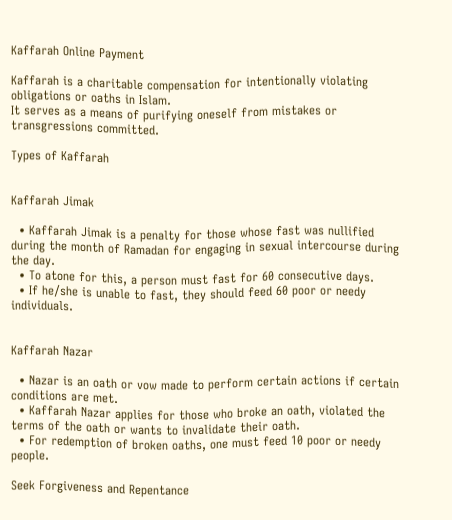Kaffarah Online Payment

Kaffarah is a charitable compensation for intentionally violating obligations or oaths in Islam.
It serves as a means of purifying oneself from mistakes or transgressions committed.

Types of Kaffarah


Kaffarah Jimak

  • Kaffarah Jimak is a penalty for those whose fast was nullified during the month of Ramadan for engaging in sexual intercourse during the day.
  • To atone for this, a person must fast for 60 consecutive days.
  • If he/she is unable to fast, they should feed 60 poor or needy individuals.


Kaffarah Nazar

  • Nazar is an oath or vow made to perform certain actions if certain conditions are met.
  • Kaffarah Nazar applies for those who broke an oath, violated the terms of the oath or wants to invalidate their oath.
  • For redemption of broken oaths, one must feed 10 poor or needy people.

Seek Forgiveness and Repentance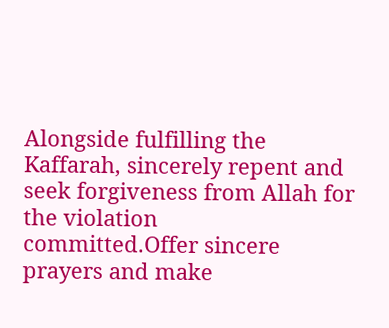Alongside fulfilling the Kaffarah, sincerely repent and seek forgiveness from Allah for the violation
committed.Offer sincere prayers and make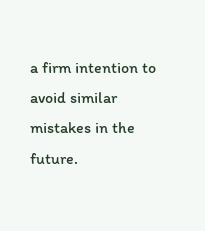a firm intention to avoid similar mistakes in the future.